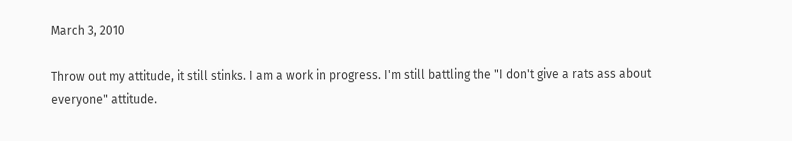March 3, 2010

Throw out my attitude, it still stinks. I am a work in progress. I'm still battling the "I don't give a rats ass about everyone" attitude.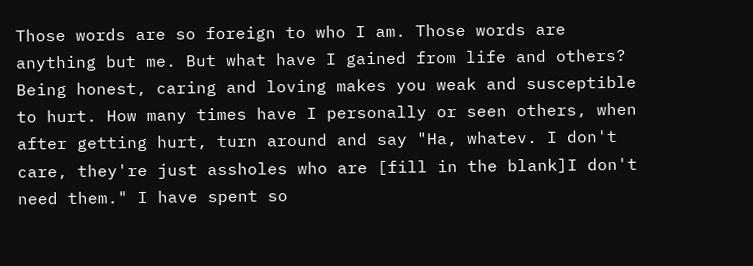Those words are so foreign to who I am. Those words are anything but me. But what have I gained from life and others? Being honest, caring and loving makes you weak and susceptible to hurt. How many times have I personally or seen others, when after getting hurt, turn around and say "Ha, whatev. I don't care, they're just assholes who are [fill in the blank]I don't need them." I have spent so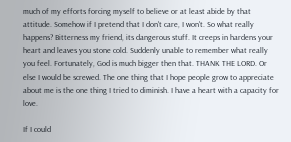much of my efforts forcing myself to believe or at least abide by that attitude. Somehow if I pretend that I don't care, I won't. So what really happens? Bitterness my friend, its dangerous stuff. It creeps in hardens your heart and leaves you stone cold. Suddenly unable to remember what really you feel. Fortunately, God is much bigger then that. THANK THE LORD. Or else I would be screwed. The one thing that I hope people grow to appreciate about me is the one thing I tried to diminish. I have a heart with a capacity for love.

If I could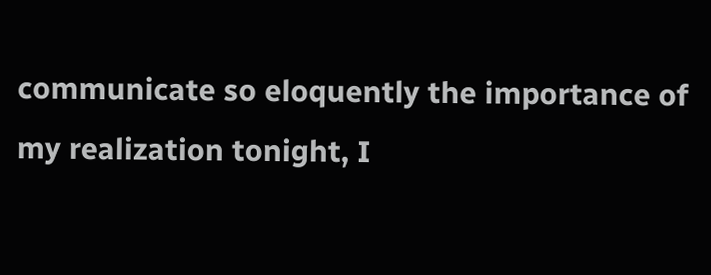communicate so eloquently the importance of my realization tonight, I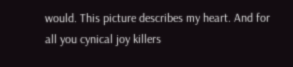would. This picture describes my heart. And for all you cynical joy killers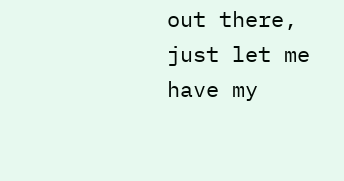out there, just let me have my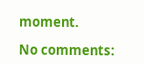moment.

No comments: